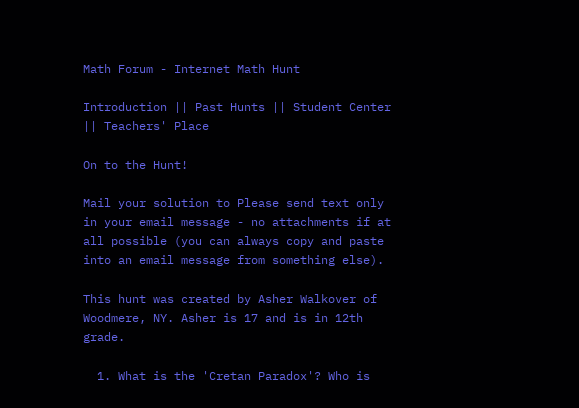Math Forum - Internet Math Hunt

Introduction || Past Hunts || Student Center || Teachers' Place

On to the Hunt!

Mail your solution to Please send text only in your email message - no attachments if at all possible (you can always copy and paste into an email message from something else).

This hunt was created by Asher Walkover of Woodmere, NY. Asher is 17 and is in 12th grade.

  1. What is the 'Cretan Paradox'? Who is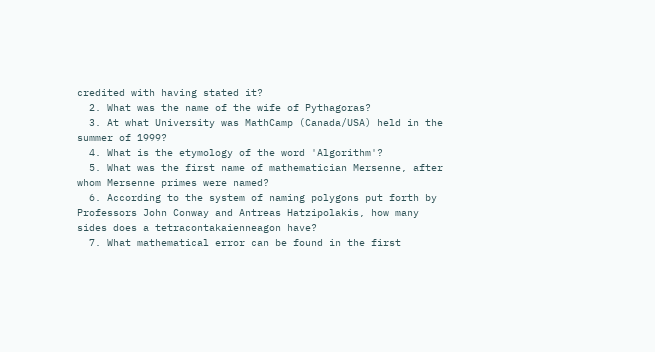credited with having stated it?
  2. What was the name of the wife of Pythagoras?
  3. At what University was MathCamp (Canada/USA) held in the summer of 1999?
  4. What is the etymology of the word 'Algorithm'?
  5. What was the first name of mathematician Mersenne, after whom Mersenne primes were named?
  6. According to the system of naming polygons put forth by Professors John Conway and Antreas Hatzipolakis, how many sides does a tetracontakaienneagon have?
  7. What mathematical error can be found in the first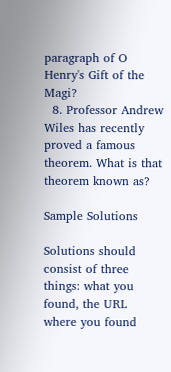paragraph of O Henry's Gift of the Magi?
  8. Professor Andrew Wiles has recently proved a famous theorem. What is that theorem known as?

Sample Solutions

Solutions should consist of three things: what you found, the URL where you found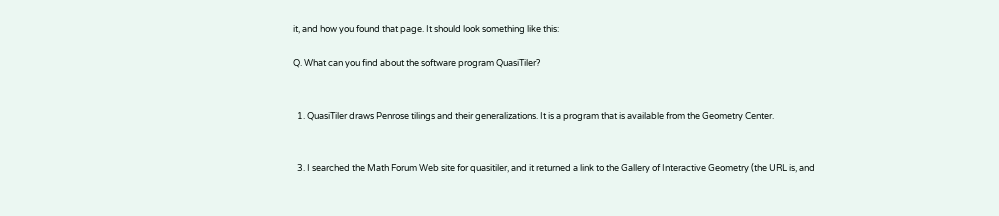it, and how you found that page. It should look something like this:

Q. What can you find about the software program QuasiTiler?


  1. QuasiTiler draws Penrose tilings and their generalizations. It is a program that is available from the Geometry Center.


  3. I searched the Math Forum Web site for quasitiler, and it returned a link to the Gallery of Interactive Geometry (the URL is, and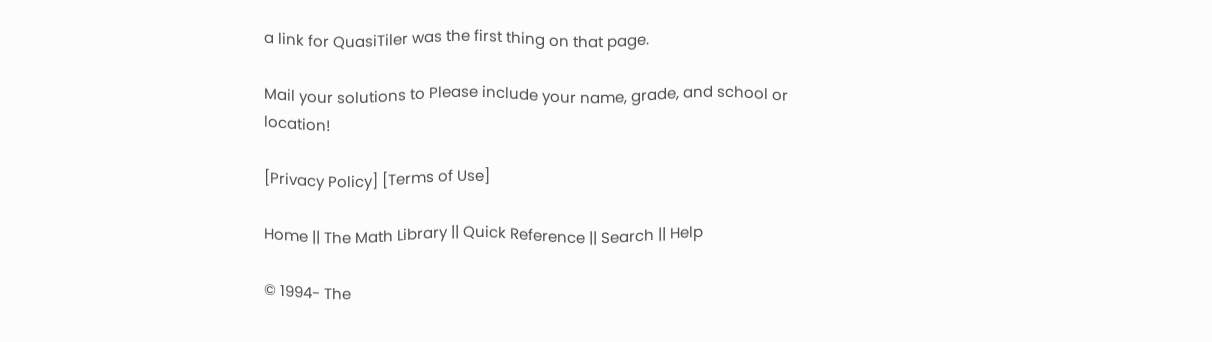a link for QuasiTiler was the first thing on that page.

Mail your solutions to Please include your name, grade, and school or location!

[Privacy Policy] [Terms of Use]

Home || The Math Library || Quick Reference || Search || Help

© 1994- The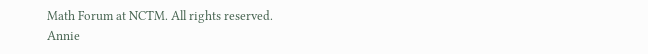Math Forum at NCTM. All rights reserved.
Annie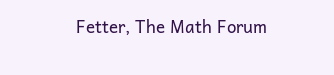Fetter, The Math Forum